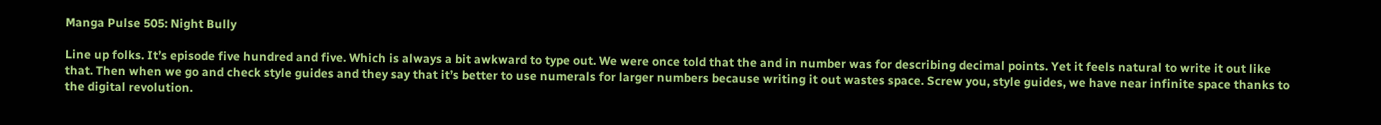Manga Pulse 505: Night Bully

Line up folks. It’s episode five hundred and five. Which is always a bit awkward to type out. We were once told that the and in number was for describing decimal points. Yet it feels natural to write it out like that. Then when we go and check style guides and they say that it’s better to use numerals for larger numbers because writing it out wastes space. Screw you, style guides, we have near infinite space thanks to the digital revolution.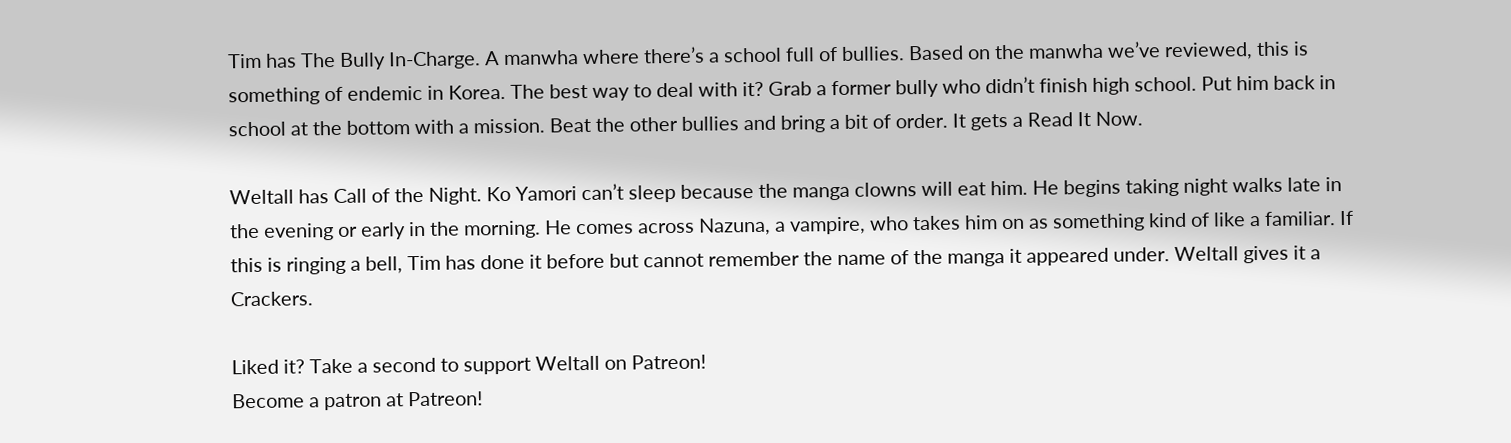Tim has The Bully In-Charge. A manwha where there’s a school full of bullies. Based on the manwha we’ve reviewed, this is something of endemic in Korea. The best way to deal with it? Grab a former bully who didn’t finish high school. Put him back in school at the bottom with a mission. Beat the other bullies and bring a bit of order. It gets a Read It Now.

Weltall has Call of the Night. Ko Yamori can’t sleep because the manga clowns will eat him. He begins taking night walks late in the evening or early in the morning. He comes across Nazuna, a vampire, who takes him on as something kind of like a familiar. If this is ringing a bell, Tim has done it before but cannot remember the name of the manga it appeared under. Weltall gives it a Crackers.

Liked it? Take a second to support Weltall on Patreon!
Become a patron at Patreon!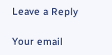Leave a Reply

Your email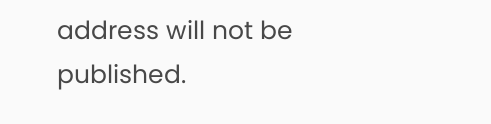address will not be published.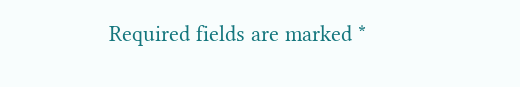Required fields are marked *